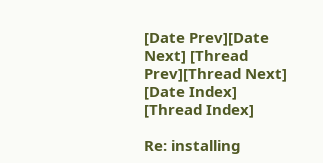[Date Prev][Date Next] [Thread Prev][Thread Next] [Date Index] [Thread Index]

Re: installing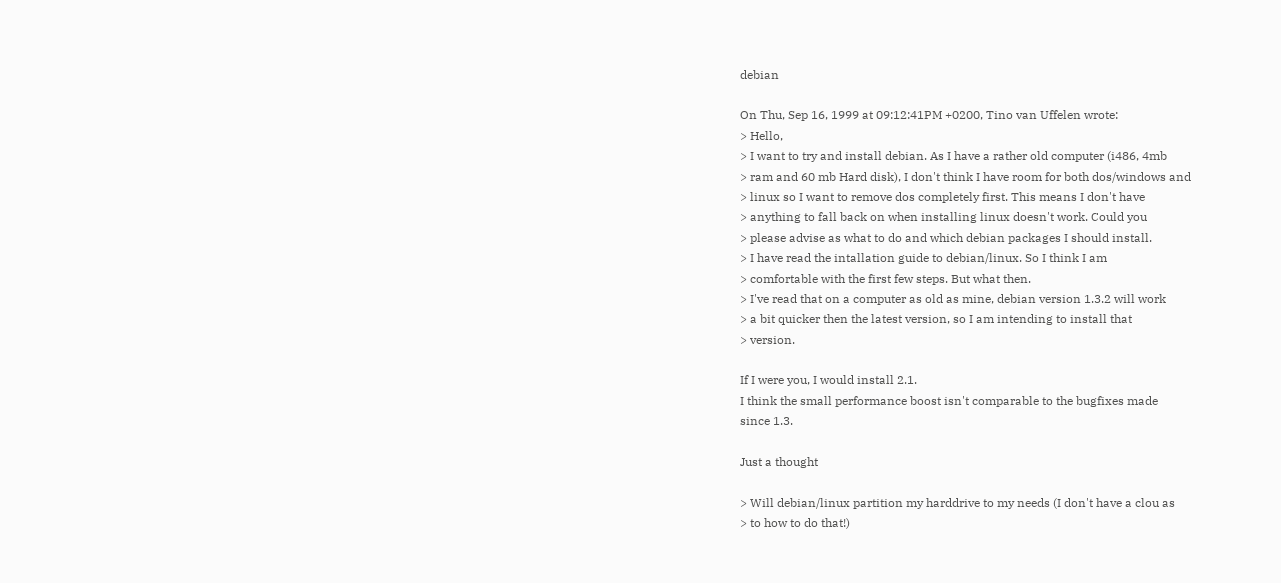debian

On Thu, Sep 16, 1999 at 09:12:41PM +0200, Tino van Uffelen wrote:
> Hello,
> I want to try and install debian. As I have a rather old computer (i486, 4mb
> ram and 60 mb Hard disk), I don't think I have room for both dos/windows and
> linux so I want to remove dos completely first. This means I don't have
> anything to fall back on when installing linux doesn't work. Could you
> please advise as what to do and which debian packages I should install.
> I have read the intallation guide to debian/linux. So I think I am
> comfortable with the first few steps. But what then.
> I've read that on a computer as old as mine, debian version 1.3.2 will work
> a bit quicker then the latest version, so I am intending to install that
> version.

If I were you, I would install 2.1.
I think the small performance boost isn't comparable to the bugfixes made
since 1.3.

Just a thought

> Will debian/linux partition my harddrive to my needs (I don't have a clou as
> to how to do that!)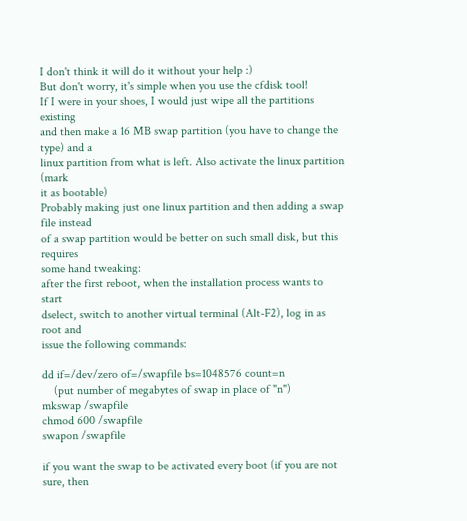I don't think it will do it without your help :)
But don't worry, it's simple when you use the cfdisk tool!
If I were in your shoes, I would just wipe all the partitions existing
and then make a 16 MB swap partition (you have to change the type) and a
linux partition from what is left. Also activate the linux partition (mark
it as bootable)
Probably making just one linux partition and then adding a swap file instead
of a swap partition would be better on such small disk, but this requires
some hand tweaking:
after the first reboot, when the installation process wants to start
dselect, switch to another virtual terminal (Alt-F2), log in as root and
issue the following commands:

dd if=/dev/zero of=/swapfile bs=1048576 count=n
    (put number of megabytes of swap in place of "n")
mkswap /swapfile
chmod 600 /swapfile
swapon /swapfile

if you want the swap to be activated every boot (if you are not sure, then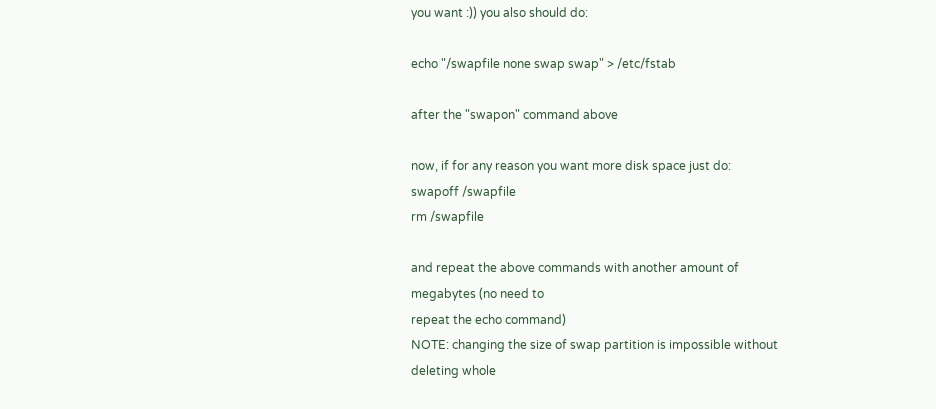you want :)) you also should do:

echo "/swapfile none swap swap" > /etc/fstab

after the "swapon" command above

now, if for any reason you want more disk space just do:
swapoff /swapfile
rm /swapfile

and repeat the above commands with another amount of megabytes (no need to
repeat the echo command)
NOTE: changing the size of swap partition is impossible without deleting whole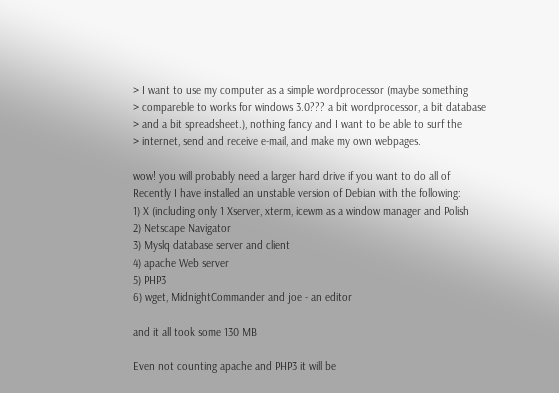> I want to use my computer as a simple wordprocessor (maybe something
> compareble to works for windows 3.0??? a bit wordprocessor, a bit database
> and a bit spreadsheet.), nothing fancy and I want to be able to surf the
> internet, send and receive e-mail, and make my own webpages.

wow! you will probably need a larger hard drive if you want to do all of
Recently I have installed an unstable version of Debian with the following:
1) X (including only 1 Xserver, xterm, icewm as a window manager and Polish
2) Netscape Navigator
3) Myslq database server and client
4) apache Web server
5) PHP3
6) wget, MidnightCommander and joe - an editor

and it all took some 130 MB

Even not counting apache and PHP3 it will be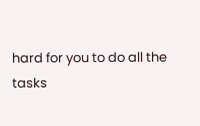hard for you to do all the
tasks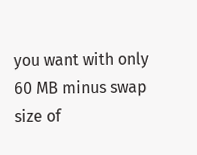you want with only 60 MB minus swap size of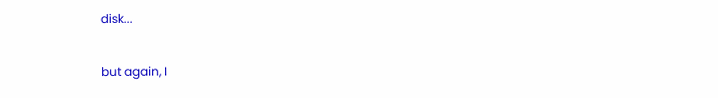disk...

but again, I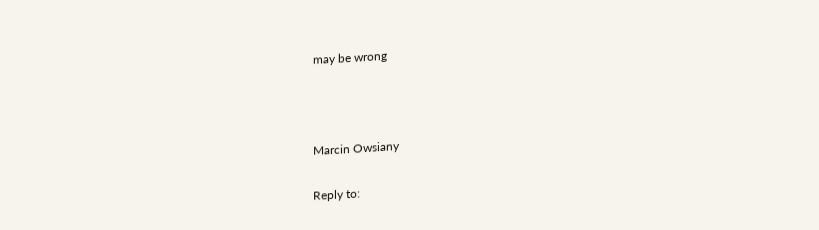may be wrong



Marcin Owsiany

Reply to: